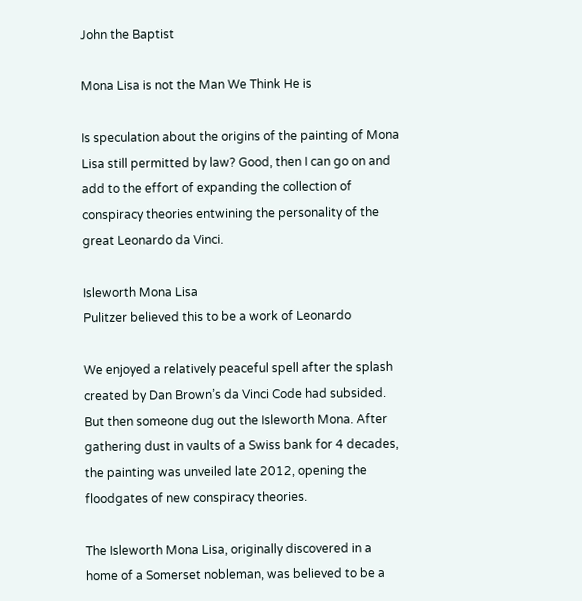John the Baptist

Mona Lisa is not the Man We Think He is

Is speculation about the origins of the painting of Mona Lisa still permitted by law? Good, then I can go on and add to the effort of expanding the collection of conspiracy theories entwining the personality of the great Leonardo da Vinci.

Isleworth Mona Lisa
Pulitzer believed this to be a work of Leonardo

We enjoyed a relatively peaceful spell after the splash created by Dan Brown’s da Vinci Code had subsided. But then someone dug out the Isleworth Mona. After gathering dust in vaults of a Swiss bank for 4 decades, the painting was unveiled late 2012, opening the floodgates of new conspiracy theories.

The Isleworth Mona Lisa, originally discovered in a home of a Somerset nobleman, was believed to be a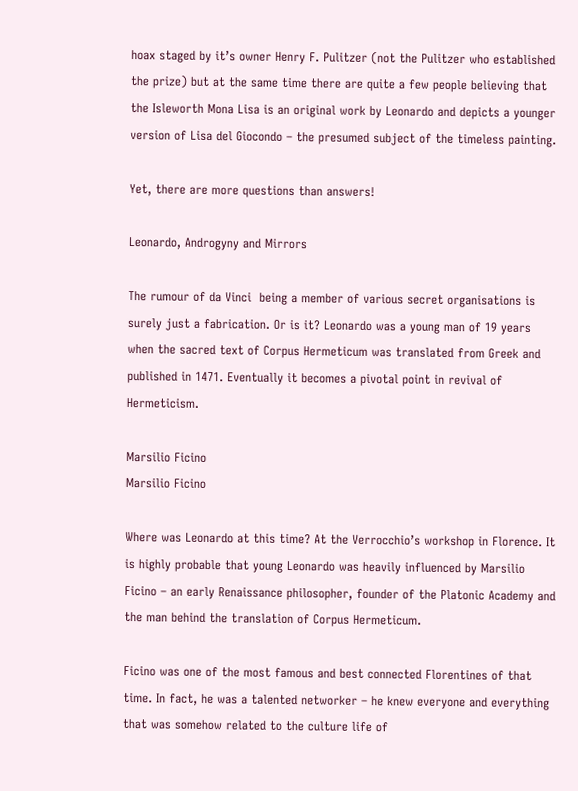hoax staged by it’s owner Henry F. Pulitzer (not the Pulitzer who established the prize) but at the same time there are quite a few people believing that the Isleworth Mona Lisa is an original work by Leonardo and depicts a younger version of Lisa del Giocondo – the presumed subject of the timeless painting.

Yet, there are more questions than answers!

Leonardo, Androgyny and Mirrors

The rumour of da Vinci  being a member of various secret organisations is surely just a fabrication. Or is it? Leonardo was a young man of 19 years when the sacred text of Corpus Hermeticum was translated from Greek and published in 1471. Eventually it becomes a pivotal point in revival of Hermeticism.

Marsilio Ficino
Marsilio Ficino

Where was Leonardo at this time? At the Verrocchio’s workshop in Florence. It is highly probable that young Leonardo was heavily influenced by Marsilio Ficino – an early Renaissance philosopher, founder of the Platonic Academy and the man behind the translation of Corpus Hermeticum.

Ficino was one of the most famous and best connected Florentines of that time. In fact, he was a talented networker – he knew everyone and everything that was somehow related to the culture life of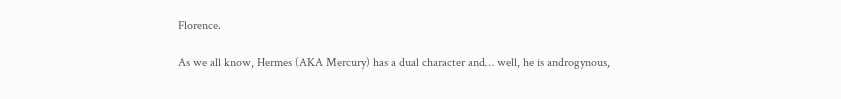Florence.

As we all know, Hermes (AKA Mercury) has a dual character and… well, he is androgynous,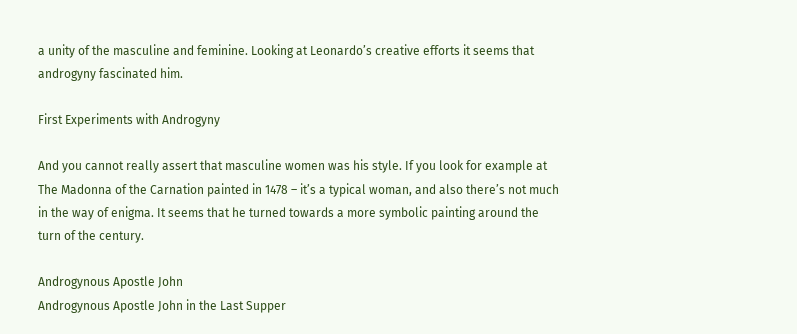a unity of the masculine and feminine. Looking at Leonardo’s creative efforts it seems that androgyny fascinated him.

First Experiments with Androgyny

And you cannot really assert that masculine women was his style. If you look for example at The Madonna of the Carnation painted in 1478 – it’s a typical woman, and also there’s not much in the way of enigma. It seems that he turned towards a more symbolic painting around the turn of the century.

Androgynous Apostle John
Androgynous Apostle John in the Last Supper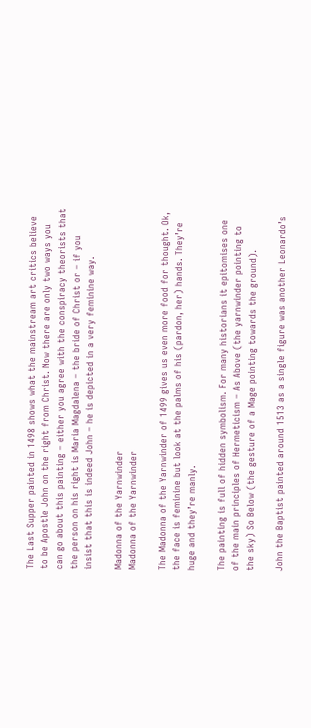The Last Supper painted in 1498 shows what the mainstream art critics believe to be Apostle John on the right from Christ. Now there are only two ways you can go about this painting – either you agree with the conspiracy theorists that the person on his right is Maria Magdalena – the bride of Christ or – if you insist that this is indeed John – he is depicted in a very feminine way.

Madonna of the Yarnwinder
Madonna of the Yarnwinder

The Madonna of the Yarnwinder of 1499 gives us even more food for thought. Ok, the face is feminine but look at the palms of his (pardon, her) hands. They’re huge and they’re manly.

The painting is full of hidden symbolism. For many historians it epitomises one of the main principles of Hermeticism – As Above (the yarnwinder pointing to the sky) So Below (the gesture of a Mage pointing towards the ground).

John the Baptist painted around 1513 as a single figure was another Leonardo’s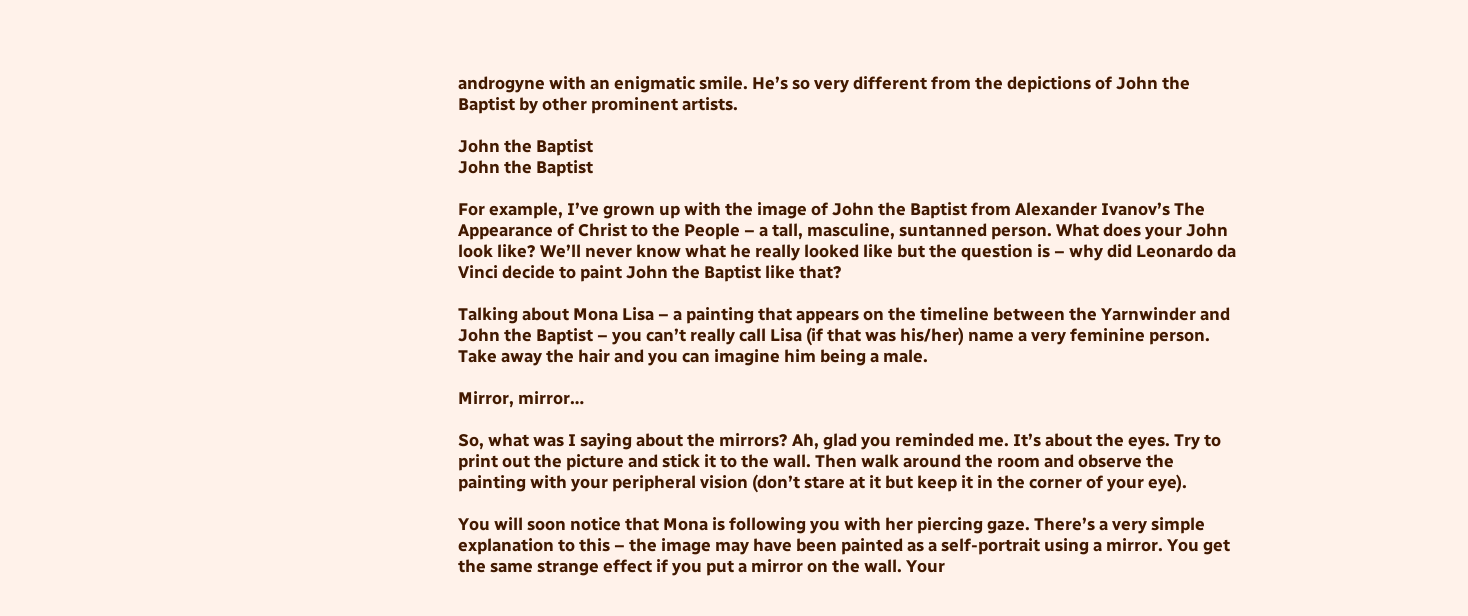androgyne with an enigmatic smile. He’s so very different from the depictions of John the Baptist by other prominent artists.

John the Baptist
John the Baptist

For example, I’ve grown up with the image of John the Baptist from Alexander Ivanov’s The Appearance of Christ to the People – a tall, masculine, suntanned person. What does your John look like? We’ll never know what he really looked like but the question is – why did Leonardo da Vinci decide to paint John the Baptist like that?

Talking about Mona Lisa – a painting that appears on the timeline between the Yarnwinder and John the Baptist – you can’t really call Lisa (if that was his/her) name a very feminine person. Take away the hair and you can imagine him being a male.

Mirror, mirror…

So, what was I saying about the mirrors? Ah, glad you reminded me. It’s about the eyes. Try to print out the picture and stick it to the wall. Then walk around the room and observe the painting with your peripheral vision (don’t stare at it but keep it in the corner of your eye).

You will soon notice that Mona is following you with her piercing gaze. There’s a very simple explanation to this – the image may have been painted as a self-portrait using a mirror. You get the same strange effect if you put a mirror on the wall. Your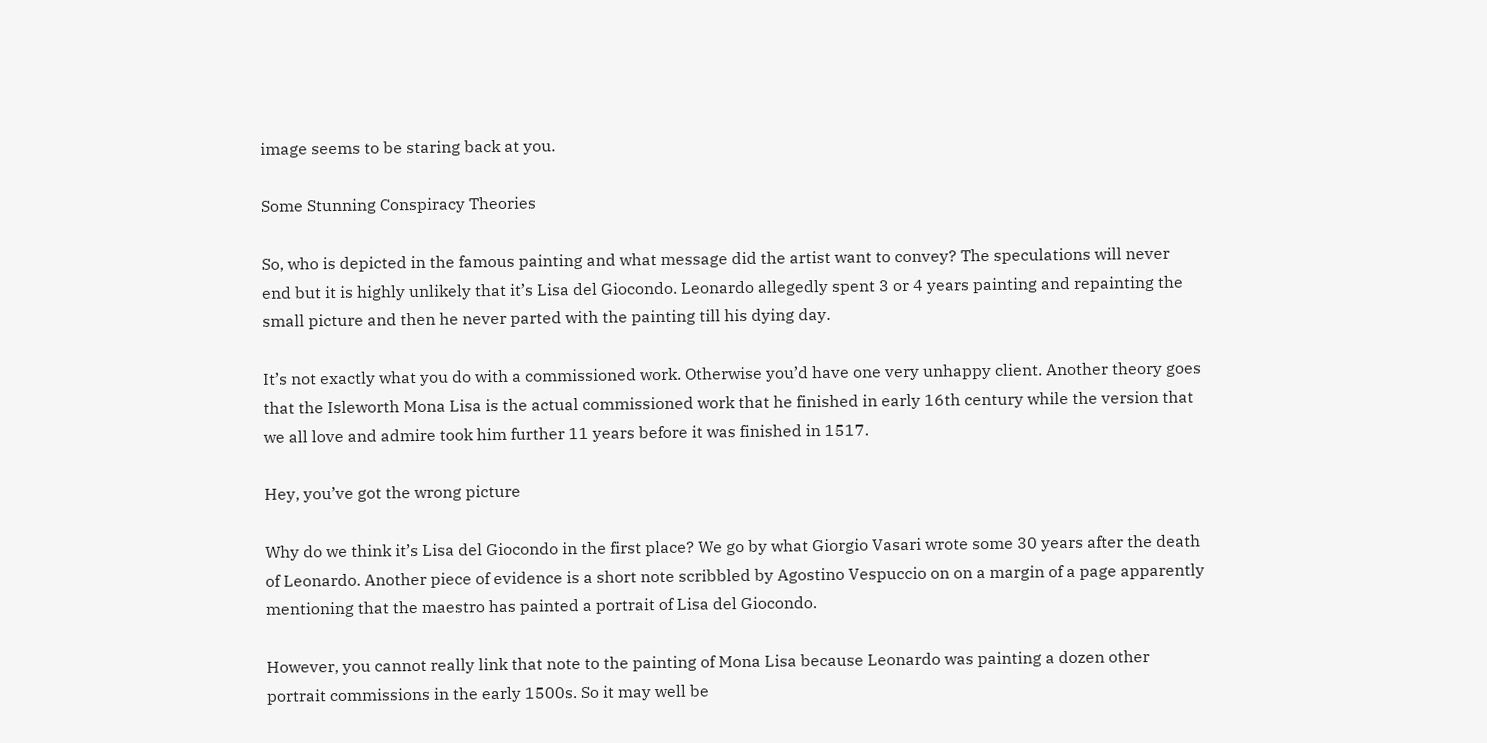image seems to be staring back at you.

Some Stunning Conspiracy Theories

So, who is depicted in the famous painting and what message did the artist want to convey? The speculations will never end but it is highly unlikely that it’s Lisa del Giocondo. Leonardo allegedly spent 3 or 4 years painting and repainting the small picture and then he never parted with the painting till his dying day.

It’s not exactly what you do with a commissioned work. Otherwise you’d have one very unhappy client. Another theory goes that the Isleworth Mona Lisa is the actual commissioned work that he finished in early 16th century while the version that we all love and admire took him further 11 years before it was finished in 1517.

Hey, you’ve got the wrong picture

Why do we think it’s Lisa del Giocondo in the first place? We go by what Giorgio Vasari wrote some 30 years after the death of Leonardo. Another piece of evidence is a short note scribbled by Agostino Vespuccio on on a margin of a page apparently mentioning that the maestro has painted a portrait of Lisa del Giocondo.

However, you cannot really link that note to the painting of Mona Lisa because Leonardo was painting a dozen other portrait commissions in the early 1500s. So it may well be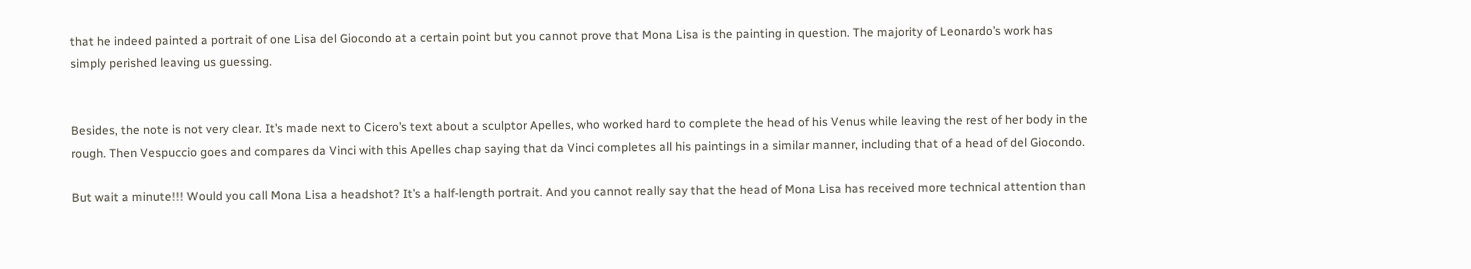that he indeed painted a portrait of one Lisa del Giocondo at a certain point but you cannot prove that Mona Lisa is the painting in question. The majority of Leonardo’s work has simply perished leaving us guessing.


Besides, the note is not very clear. It’s made next to Cicero’s text about a sculptor Apelles, who worked hard to complete the head of his Venus while leaving the rest of her body in the rough. Then Vespuccio goes and compares da Vinci with this Apelles chap saying that da Vinci completes all his paintings in a similar manner, including that of a head of del Giocondo.

But wait a minute!!! Would you call Mona Lisa a headshot? It’s a half-length portrait. And you cannot really say that the head of Mona Lisa has received more technical attention than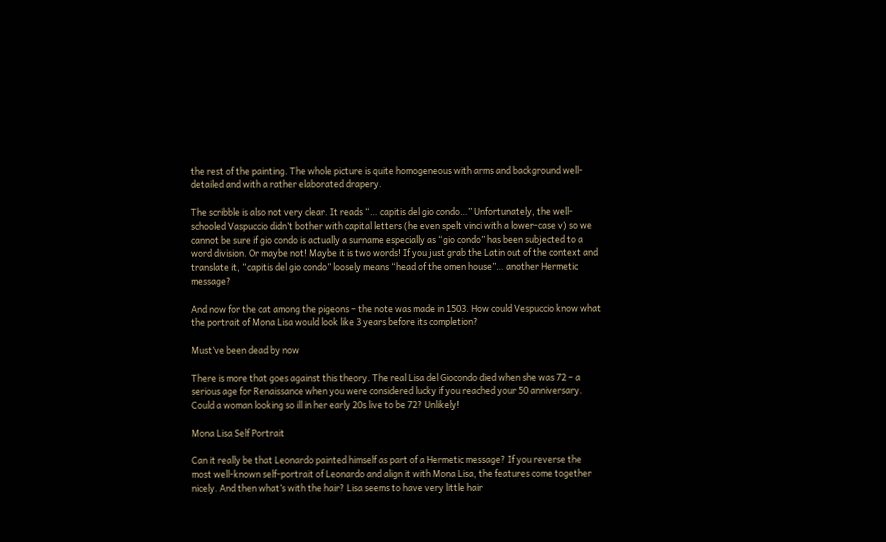the rest of the painting. The whole picture is quite homogeneous with arms and background well-detailed and with a rather elaborated drapery.

The scribble is also not very clear. It reads “… capitis del gio condo…” Unfortunately, the well-schooled Vaspuccio didn’t bother with capital letters (he even spelt vinci with a lower-case v) so we cannot be sure if gio condo is actually a surname especially as “gio condo” has been subjected to a word division. Or maybe not! Maybe it is two words! If you just grab the Latin out of the context and translate it, “capitis del gio condo” loosely means “head of the omen house”… another Hermetic message?

And now for the cat among the pigeons – the note was made in 1503. How could Vespuccio know what the portrait of Mona Lisa would look like 3 years before its completion?

Must’ve been dead by now

There is more that goes against this theory. The real Lisa del Giocondo died when she was 72 – a serious age for Renaissance when you were considered lucky if you reached your 50 anniversary. Could a woman looking so ill in her early 20s live to be 72? Unlikely!

Mona Lisa Self Portrait

Can it really be that Leonardo painted himself as part of a Hermetic message? If you reverse the most well-known self-portrait of Leonardo and align it with Mona Lisa, the features come together nicely. And then what’s with the hair? Lisa seems to have very little hair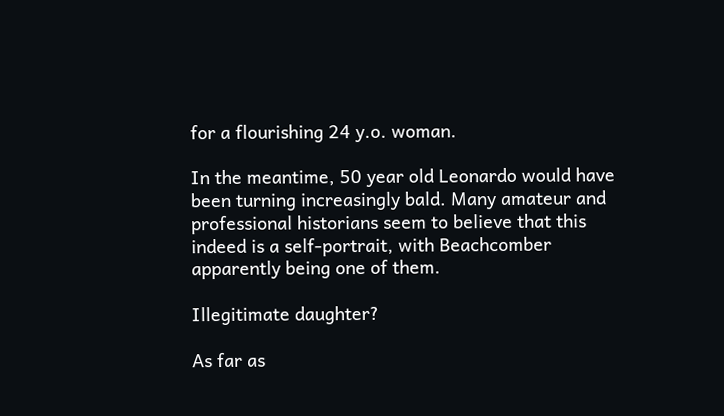for a flourishing 24 y.o. woman.

In the meantime, 50 year old Leonardo would have been turning increasingly bald. Many amateur and professional historians seem to believe that this indeed is a self-portrait, with Beachcomber apparently being one of them.

Illegitimate daughter?

As far as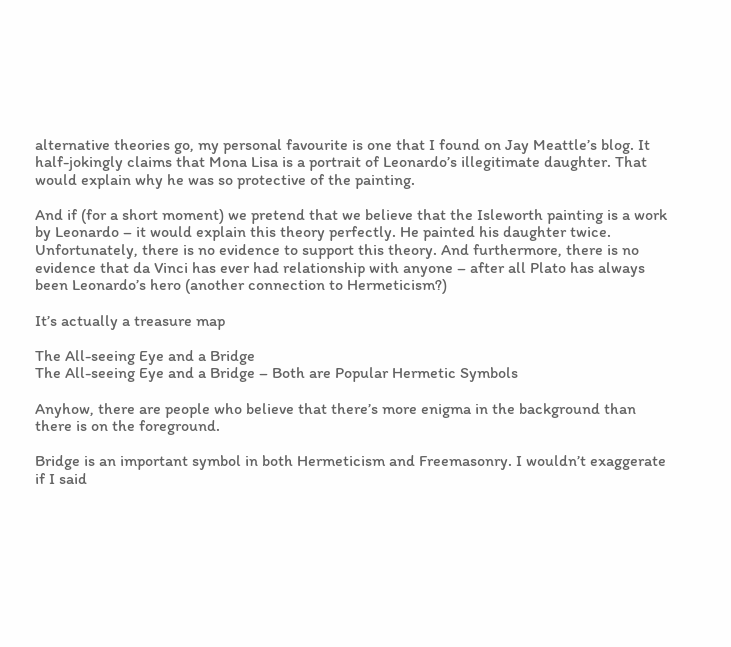alternative theories go, my personal favourite is one that I found on Jay Meattle’s blog. It half-jokingly claims that Mona Lisa is a portrait of Leonardo’s illegitimate daughter. That would explain why he was so protective of the painting.

And if (for a short moment) we pretend that we believe that the Isleworth painting is a work by Leonardo – it would explain this theory perfectly. He painted his daughter twice. Unfortunately, there is no evidence to support this theory. And furthermore, there is no evidence that da Vinci has ever had relationship with anyone – after all Plato has always been Leonardo’s hero (another connection to Hermeticism?)

It’s actually a treasure map

The All-seeing Eye and a Bridge
The All-seeing Eye and a Bridge – Both are Popular Hermetic Symbols

Anyhow, there are people who believe that there’s more enigma in the background than there is on the foreground.

Bridge is an important symbol in both Hermeticism and Freemasonry. I wouldn’t exaggerate if I said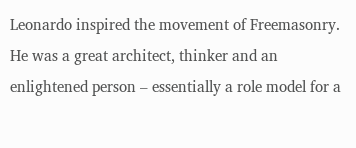Leonardo inspired the movement of Freemasonry. He was a great architect, thinker and an enlightened person – essentially a role model for a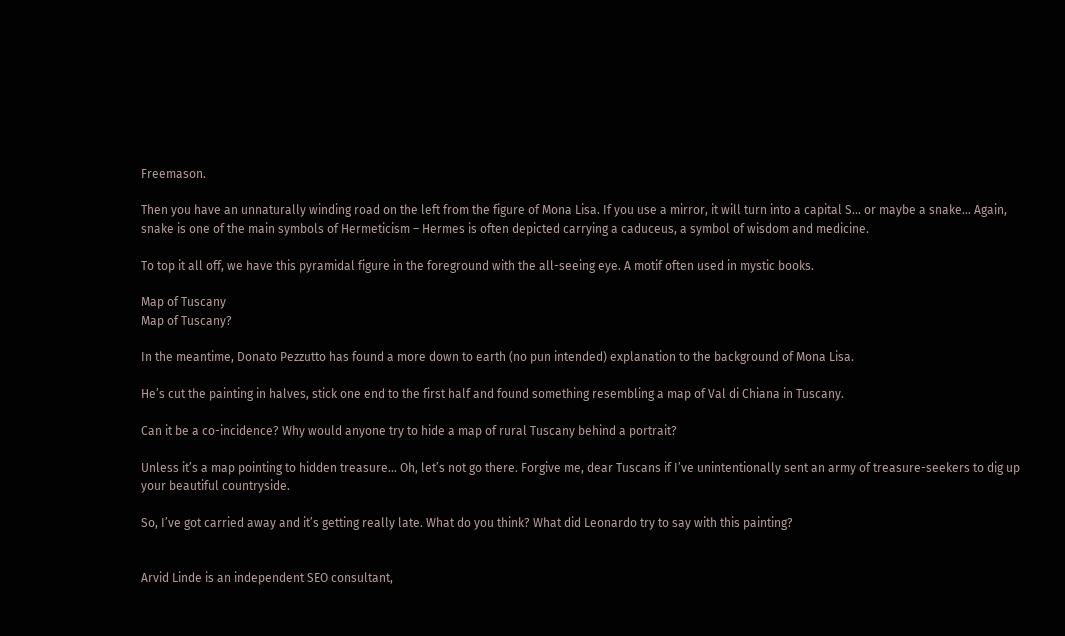Freemason.

Then you have an unnaturally winding road on the left from the figure of Mona Lisa. If you use a mirror, it will turn into a capital S… or maybe a snake… Again, snake is one of the main symbols of Hermeticism – Hermes is often depicted carrying a caduceus, a symbol of wisdom and medicine.

To top it all off, we have this pyramidal figure in the foreground with the all-seeing eye. A motif often used in mystic books.

Map of Tuscany
Map of Tuscany?

In the meantime, Donato Pezzutto has found a more down to earth (no pun intended) explanation to the background of Mona Lisa.

He’s cut the painting in halves, stick one end to the first half and found something resembling a map of Val di Chiana in Tuscany.

Can it be a co-incidence? Why would anyone try to hide a map of rural Tuscany behind a portrait?

Unless it’s a map pointing to hidden treasure… Oh, let’s not go there. Forgive me, dear Tuscans if I’ve unintentionally sent an army of treasure-seekers to dig up your beautiful countryside.

So, I’ve got carried away and it’s getting really late. What do you think? What did Leonardo try to say with this painting?


Arvid Linde is an independent SEO consultant,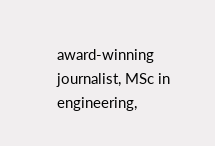award-winning journalist, MSc in engineering,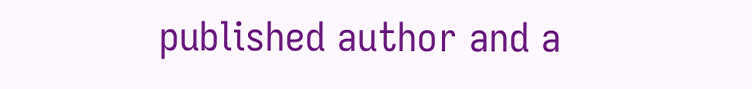published author and a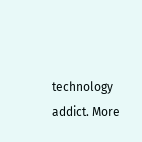technology addict. More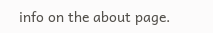info on the about page.